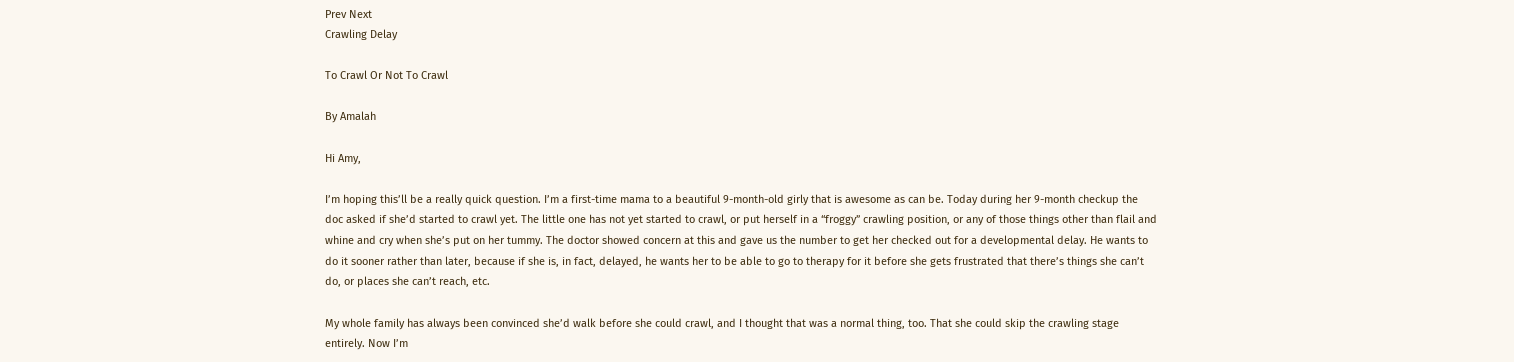Prev Next
Crawling Delay

To Crawl Or Not To Crawl

By Amalah

Hi Amy,

I’m hoping this’ll be a really quick question. I’m a first-time mama to a beautiful 9-month-old girly that is awesome as can be. Today during her 9-month checkup the doc asked if she’d started to crawl yet. The little one has not yet started to crawl, or put herself in a “froggy” crawling position, or any of those things other than flail and whine and cry when she’s put on her tummy. The doctor showed concern at this and gave us the number to get her checked out for a developmental delay. He wants to do it sooner rather than later, because if she is, in fact, delayed, he wants her to be able to go to therapy for it before she gets frustrated that there’s things she can’t do, or places she can’t reach, etc.

My whole family has always been convinced she’d walk before she could crawl, and I thought that was a normal thing, too. That she could skip the crawling stage entirely. Now I’m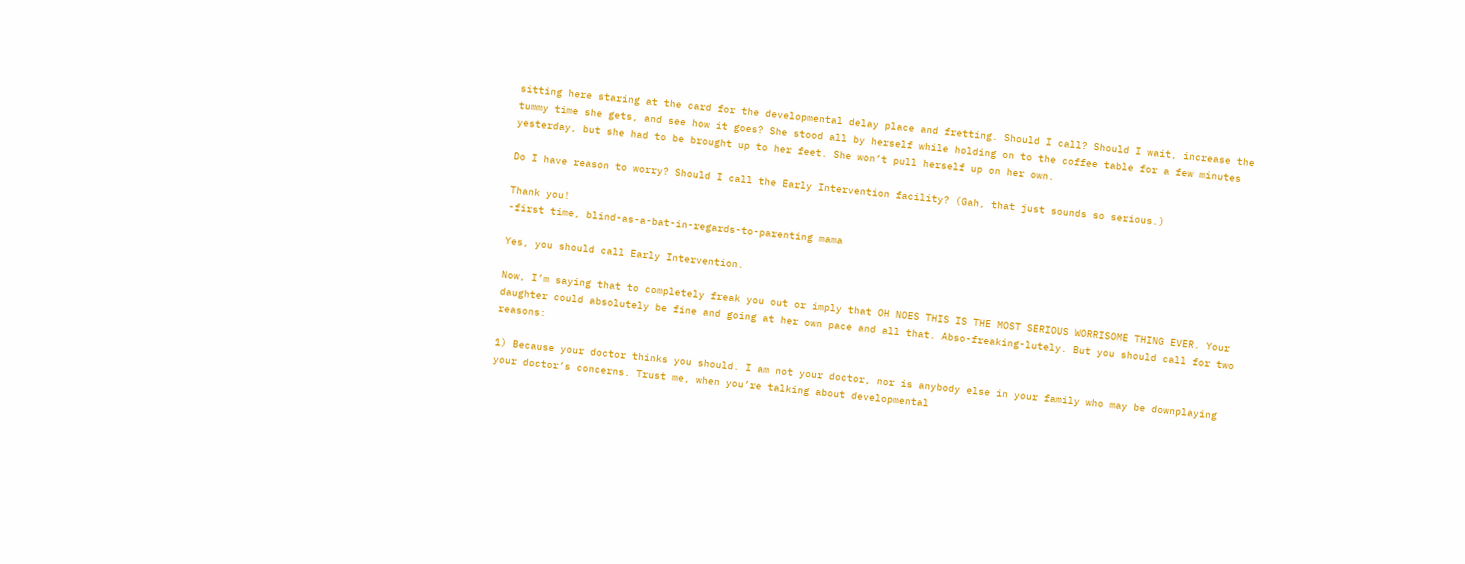sitting here staring at the card for the developmental delay place and fretting. Should I call? Should I wait, increase the tummy time she gets, and see how it goes? She stood all by herself while holding on to the coffee table for a few minutes yesterday, but she had to be brought up to her feet. She won’t pull herself up on her own.

Do I have reason to worry? Should I call the Early Intervention facility? (Gah, that just sounds so serious.)

Thank you!
-first time, blind-as-a-bat-in-regards-to-parenting mama

Yes, you should call Early Intervention.

Now, I’m saying that to completely freak you out or imply that OH NOES THIS IS THE MOST SERIOUS WORRISOME THING EVER. Your daughter could absolutely be fine and going at her own pace and all that. Abso-freaking-lutely. But you should call for two reasons:

1) Because your doctor thinks you should. I am not your doctor, nor is anybody else in your family who may be downplaying your doctor’s concerns. Trust me, when you’re talking about developmental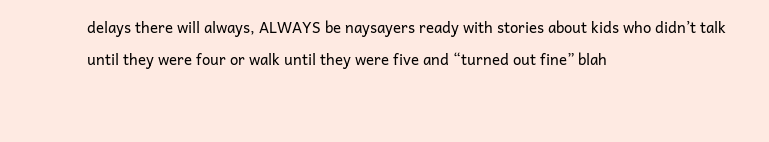delays there will always, ALWAYS be naysayers ready with stories about kids who didn’t talk until they were four or walk until they were five and “turned out fine” blah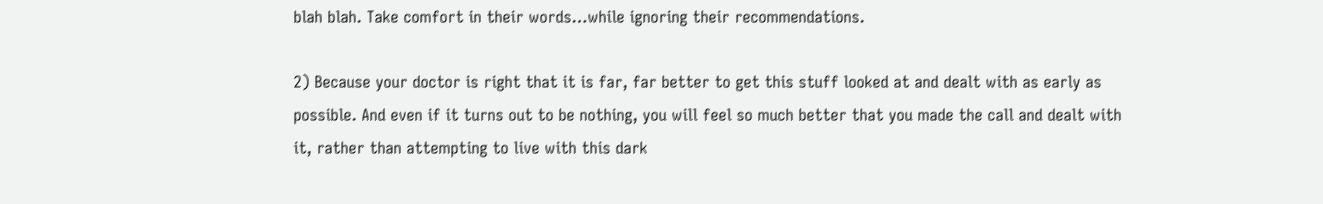blah blah. Take comfort in their words…while ignoring their recommendations.

2) Because your doctor is right that it is far, far better to get this stuff looked at and dealt with as early as possible. And even if it turns out to be nothing, you will feel so much better that you made the call and dealt with it, rather than attempting to live with this dark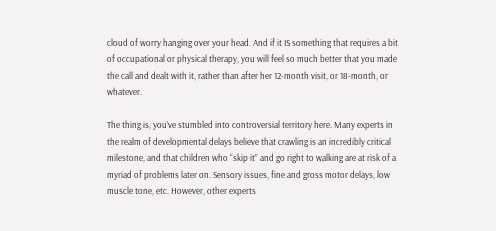cloud of worry hanging over your head. And if it IS something that requires a bit of occupational or physical therapy, you will feel so much better that you made the call and dealt with it, rather than after her 12-month visit, or 18-month, or whatever.

The thing is, you’ve stumbled into controversial territory here. Many experts in the realm of developmental delays believe that crawling is an incredibly critical milestone, and that children who “skip it” and go right to walking are at risk of a myriad of problems later on. Sensory issues, fine and gross motor delays, low muscle tone, etc. However, other experts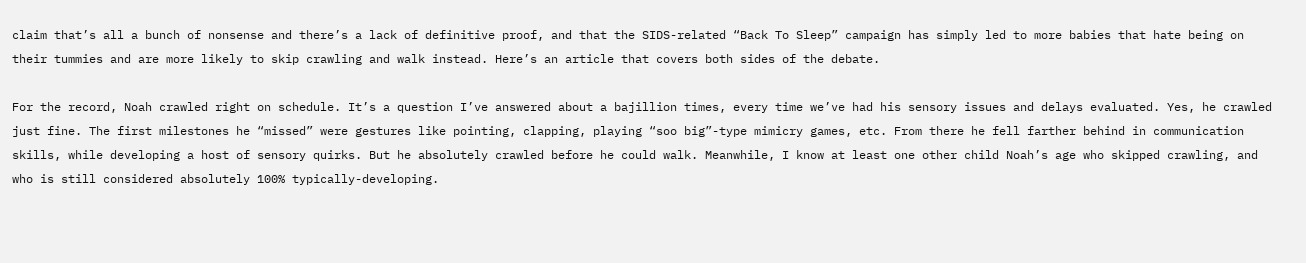claim that’s all a bunch of nonsense and there’s a lack of definitive proof, and that the SIDS-related “Back To Sleep” campaign has simply led to more babies that hate being on their tummies and are more likely to skip crawling and walk instead. Here’s an article that covers both sides of the debate.

For the record, Noah crawled right on schedule. It’s a question I’ve answered about a bajillion times, every time we’ve had his sensory issues and delays evaluated. Yes, he crawled just fine. The first milestones he “missed” were gestures like pointing, clapping, playing “soo big”-type mimicry games, etc. From there he fell farther behind in communication skills, while developing a host of sensory quirks. But he absolutely crawled before he could walk. Meanwhile, I know at least one other child Noah’s age who skipped crawling, and who is still considered absolutely 100% typically-developing.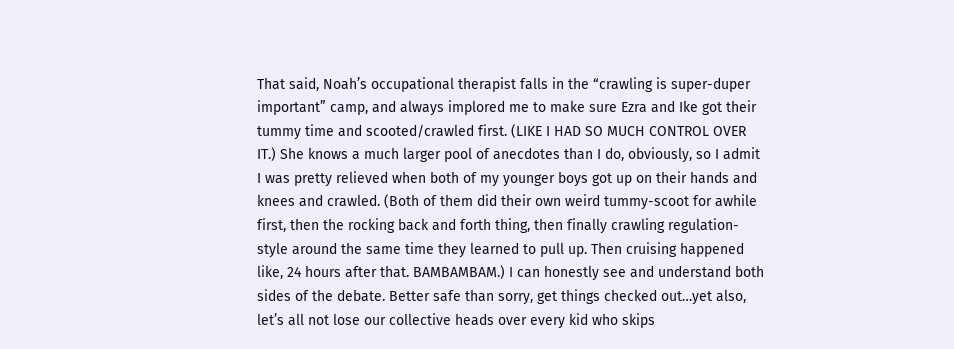That said, Noah’s occupational therapist falls in the “crawling is super-duper important” camp, and always implored me to make sure Ezra and Ike got their tummy time and scooted/crawled first. (LIKE I HAD SO MUCH CONTROL OVER IT.) She knows a much larger pool of anecdotes than I do, obviously, so I admit I was pretty relieved when both of my younger boys got up on their hands and knees and crawled. (Both of them did their own weird tummy-scoot for awhile first, then the rocking back and forth thing, then finally crawling regulation-style around the same time they learned to pull up. Then cruising happened like, 24 hours after that. BAMBAMBAM.) I can honestly see and understand both sides of the debate. Better safe than sorry, get things checked out…yet also, let’s all not lose our collective heads over every kid who skips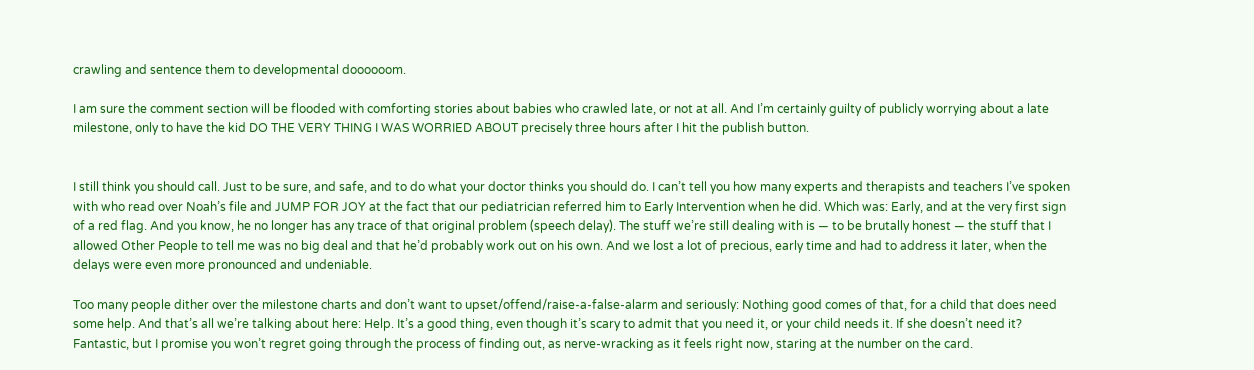crawling and sentence them to developmental doooooom.

I am sure the comment section will be flooded with comforting stories about babies who crawled late, or not at all. And I’m certainly guilty of publicly worrying about a late milestone, only to have the kid DO THE VERY THING I WAS WORRIED ABOUT precisely three hours after I hit the publish button.


I still think you should call. Just to be sure, and safe, and to do what your doctor thinks you should do. I can’t tell you how many experts and therapists and teachers I’ve spoken with who read over Noah’s file and JUMP FOR JOY at the fact that our pediatrician referred him to Early Intervention when he did. Which was: Early, and at the very first sign of a red flag. And you know, he no longer has any trace of that original problem (speech delay). The stuff we’re still dealing with is — to be brutally honest — the stuff that I allowed Other People to tell me was no big deal and that he’d probably work out on his own. And we lost a lot of precious, early time and had to address it later, when the delays were even more pronounced and undeniable.

Too many people dither over the milestone charts and don’t want to upset/offend/raise-a-false-alarm and seriously: Nothing good comes of that, for a child that does need some help. And that’s all we’re talking about here: Help. It’s a good thing, even though it’s scary to admit that you need it, or your child needs it. If she doesn’t need it? Fantastic, but I promise you won’t regret going through the process of finding out, as nerve-wracking as it feels right now, staring at the number on the card.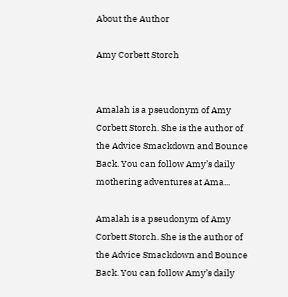About the Author

Amy Corbett Storch


Amalah is a pseudonym of Amy Corbett Storch. She is the author of the Advice Smackdown and Bounce Back. You can follow Amy’s daily mothering adventures at Ama...

Amalah is a pseudonym of Amy Corbett Storch. She is the author of the Advice Smackdown and Bounce Back. You can follow Amy’s daily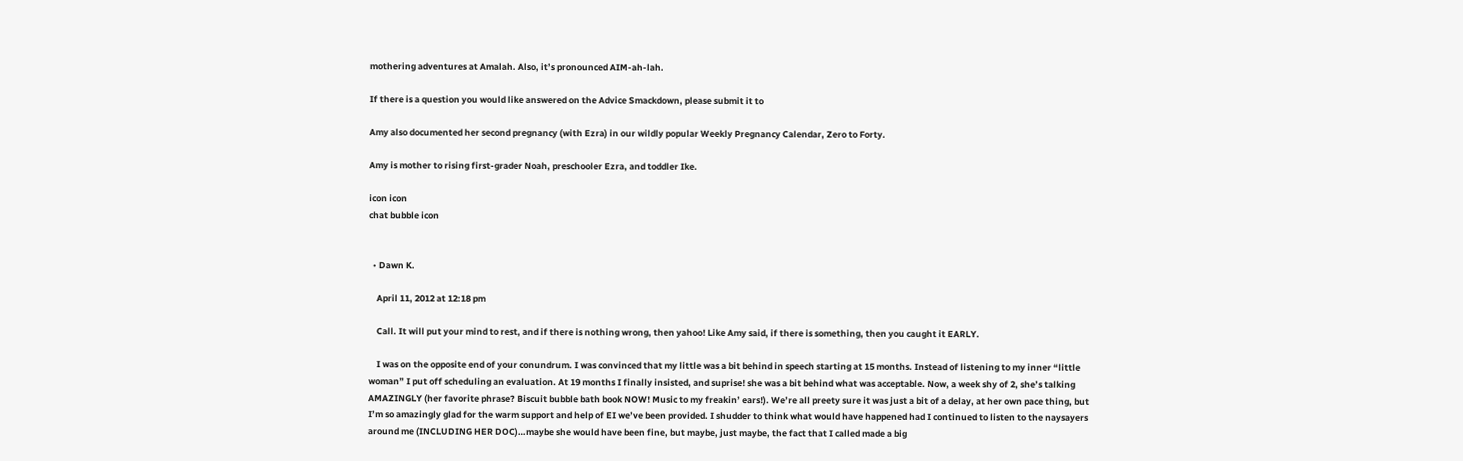mothering adventures at Amalah. Also, it’s pronounced AIM-ah-lah.

If there is a question you would like answered on the Advice Smackdown, please submit it to

Amy also documented her second pregnancy (with Ezra) in our wildly popular Weekly Pregnancy Calendar, Zero to Forty.

Amy is mother to rising first-grader Noah, preschooler Ezra, and toddler Ike.

icon icon
chat bubble icon


  • Dawn K.

    April 11, 2012 at 12:18 pm

    Call. It will put your mind to rest, and if there is nothing wrong, then yahoo! Like Amy said, if there is something, then you caught it EARLY.

    I was on the opposite end of your conundrum. I was convinced that my little was a bit behind in speech starting at 15 months. Instead of listening to my inner “little woman” I put off scheduling an evaluation. At 19 months I finally insisted, and suprise! she was a bit behind what was acceptable. Now, a week shy of 2, she’s talking AMAZINGLY (her favorite phrase? Biscuit bubble bath book NOW! Music to my freakin’ ears!). We’re all preety sure it was just a bit of a delay, at her own pace thing, but I’m so amazingly glad for the warm support and help of EI we’ve been provided. I shudder to think what would have happened had I continued to listen to the naysayers around me (INCLUDING HER DOC)…maybe she would have been fine, but maybe, just maybe, the fact that I called made a big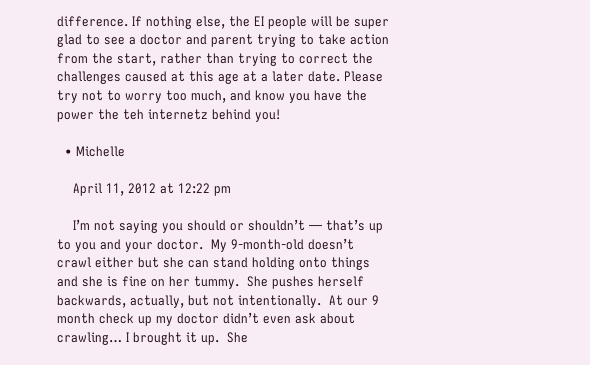difference. If nothing else, the EI people will be super glad to see a doctor and parent trying to take action from the start, rather than trying to correct the challenges caused at this age at a later date. Please try not to worry too much, and know you have the power the teh internetz behind you!

  • Michelle

    April 11, 2012 at 12:22 pm

    I’m not saying you should or shouldn’t — that’s up to you and your doctor.  My 9-month-old doesn’t crawl either but she can stand holding onto things and she is fine on her tummy.  She pushes herself backwards, actually, but not intentionally.  At our 9 month check up my doctor didn’t even ask about crawling… I brought it up.  She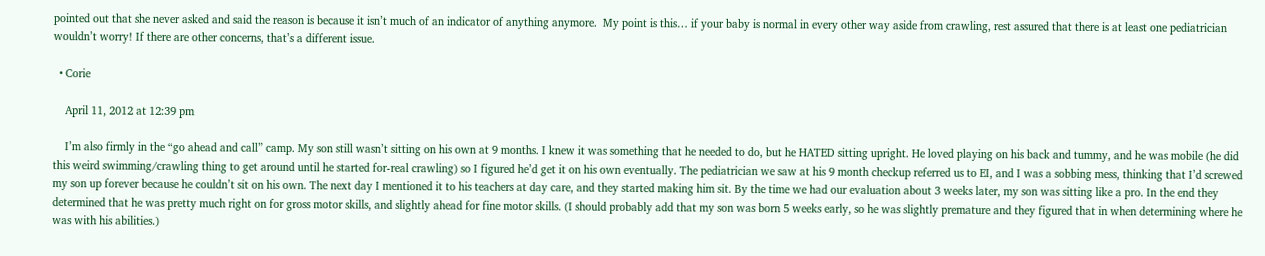pointed out that she never asked and said the reason is because it isn’t much of an indicator of anything anymore.  My point is this… if your baby is normal in every other way aside from crawling, rest assured that there is at least one pediatrician wouldn’t worry! If there are other concerns, that’s a different issue.

  • Corie

    April 11, 2012 at 12:39 pm

    I’m also firmly in the “go ahead and call” camp. My son still wasn’t sitting on his own at 9 months. I knew it was something that he needed to do, but he HATED sitting upright. He loved playing on his back and tummy, and he was mobile (he did this weird swimming/crawling thing to get around until he started for-real crawling) so I figured he’d get it on his own eventually. The pediatrician we saw at his 9 month checkup referred us to EI, and I was a sobbing mess, thinking that I’d screwed my son up forever because he couldn’t sit on his own. The next day I mentioned it to his teachers at day care, and they started making him sit. By the time we had our evaluation about 3 weeks later, my son was sitting like a pro. In the end they determined that he was pretty much right on for gross motor skills, and slightly ahead for fine motor skills. (I should probably add that my son was born 5 weeks early, so he was slightly premature and they figured that in when determining where he was with his abilities.)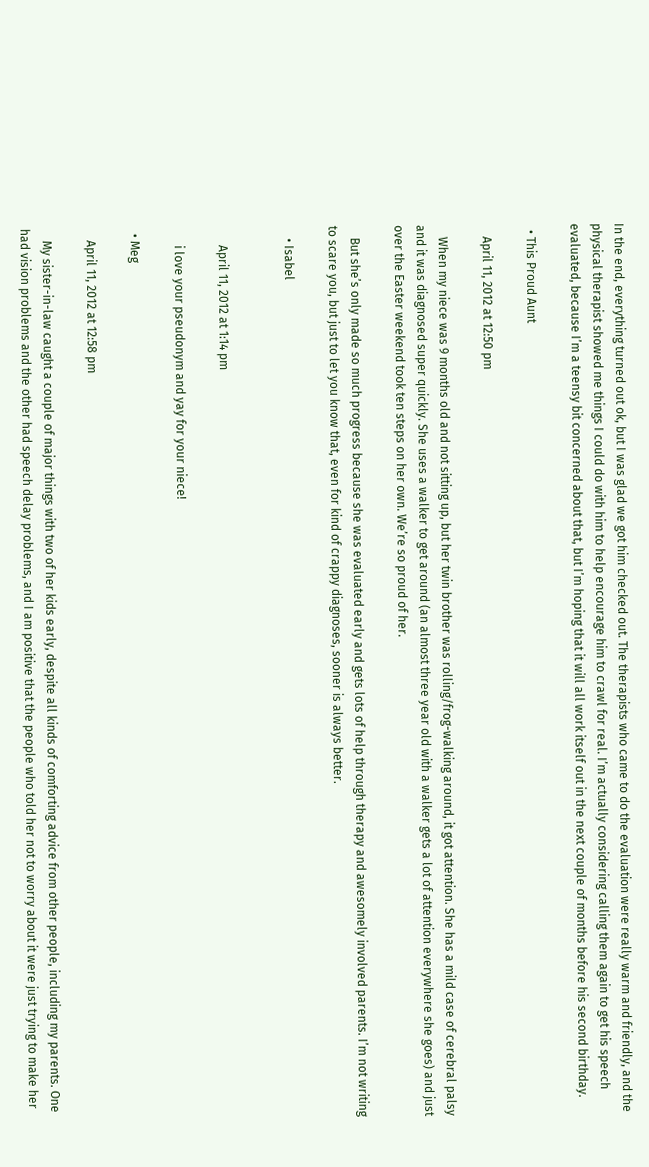In the end, everything turned out ok, but I was glad we got him checked out. The therapists who came to do the evaluation were really warm and friendly, and the physical therapist showed me things I could do with him to help encourage him to crawl for real. I’m actually considering calling them again to get his speech evaluated, because I’m a teensy bit concerned about that, but I’m hoping that it will all work itself out in the next couple of months before his second birthday.

  • This Proud Aunt

    April 11, 2012 at 12:50 pm

    When my niece was 9 months old and not sitting up, but her twin brother was rolling/frog-walking around, it got attention. She has a mild case of cerebral palsy and it was diagnosed super quickly. She uses a walker to get around (an almost three year old with a walker gets a lot of attention everywhere she goes) and just over the Easter weekend took ten steps on her own. We’re so proud of her.

    But she’s only made so much progress because she was evaluated early and gets lots of help through therapy and awesomely involved parents. I’m not writing to scare you, but just to let you know that, even for kind of crappy diagnoses, sooner is always better.

    • Isabel


      April 11, 2012 at 1:14 pm

      i love your pseudonym and yay for your niece!

  • Meg

    April 11, 2012 at 12:58 pm

    My sister-in-law caught a couple of major things with two of her kids early, despite all kinds of comforting advice from other people, including my parents. One had vision problems and the other had speech delay problems, and I am positive that the people who told her not to worry about it were just trying to make her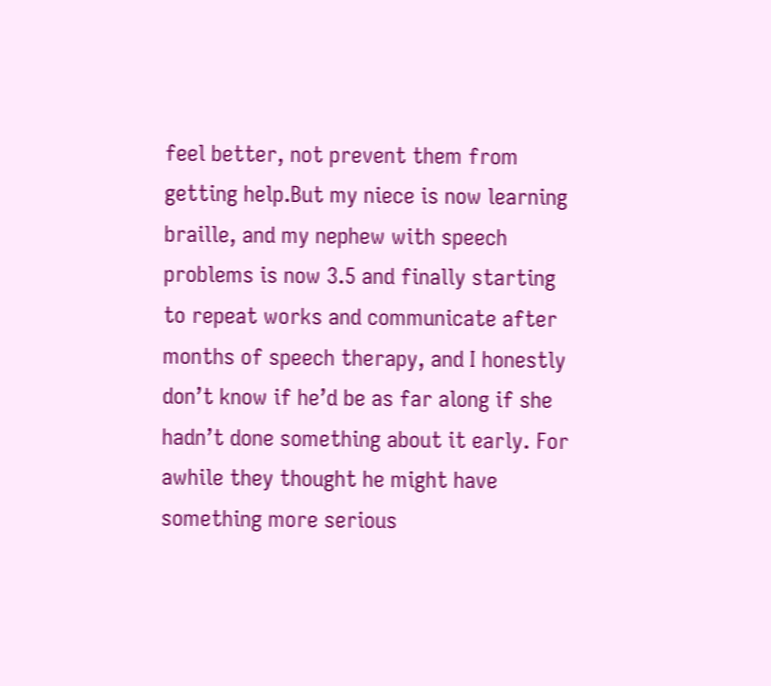feel better, not prevent them from getting help.But my niece is now learning braille, and my nephew with speech problems is now 3.5 and finally starting to repeat works and communicate after months of speech therapy, and I honestly don’t know if he’d be as far along if she hadn’t done something about it early. For awhile they thought he might have something more serious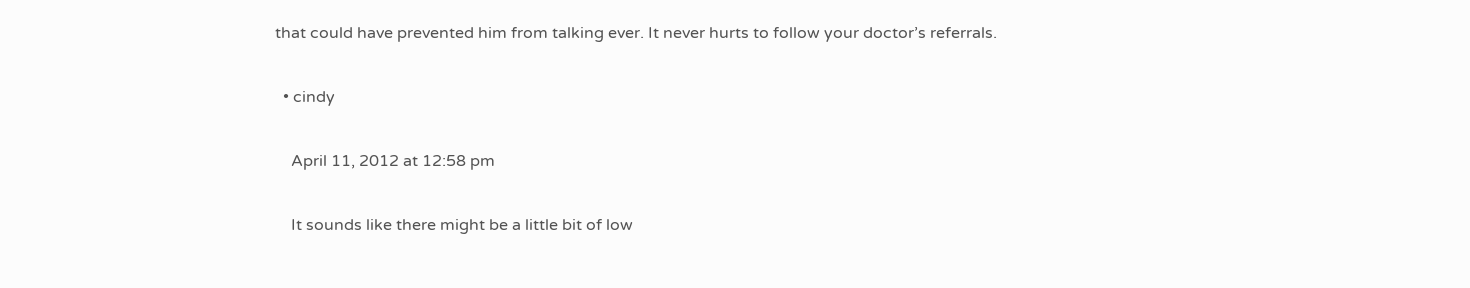that could have prevented him from talking ever. It never hurts to follow your doctor’s referrals.

  • cindy

    April 11, 2012 at 12:58 pm

    It sounds like there might be a little bit of low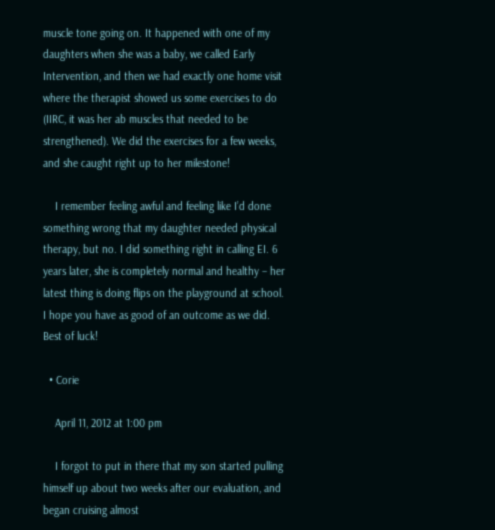muscle tone going on. It happened with one of my daughters when she was a baby, we called Early Intervention, and then we had exactly one home visit where the therapist showed us some exercises to do (IIRC, it was her ab muscles that needed to be strengthened). We did the exercises for a few weeks, and she caught right up to her milestone!

    I remember feeling awful and feeling like I’d done something wrong that my daughter needed physical therapy, but no. I did something right in calling EI. 6 years later, she is completely normal and healthy – her latest thing is doing flips on the playground at school. I hope you have as good of an outcome as we did. Best of luck!

  • Corie

    April 11, 2012 at 1:00 pm

    I forgot to put in there that my son started pulling himself up about two weeks after our evaluation, and began cruising almost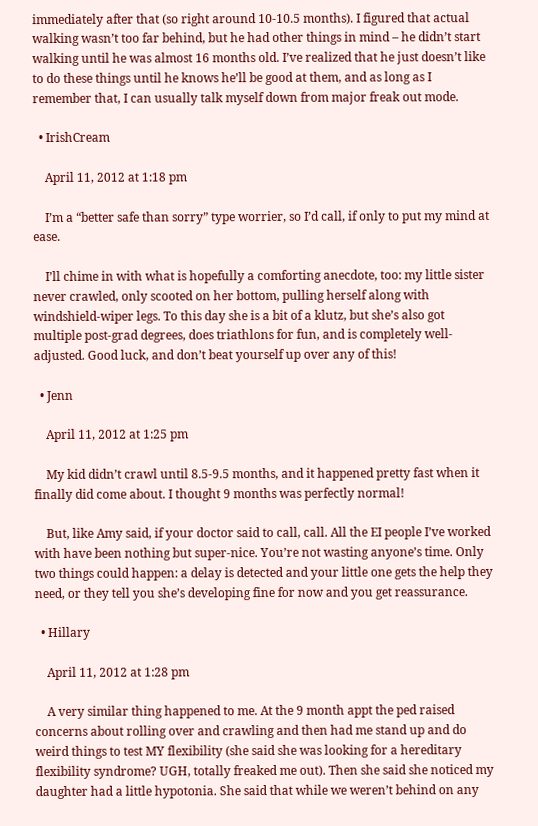immediately after that (so right around 10-10.5 months). I figured that actual walking wasn’t too far behind, but he had other things in mind – he didn’t start walking until he was almost 16 months old. I’ve realized that he just doesn’t like to do these things until he knows he’ll be good at them, and as long as I remember that, I can usually talk myself down from major freak out mode.

  • IrishCream

    April 11, 2012 at 1:18 pm

    I’m a “better safe than sorry” type worrier, so I’d call, if only to put my mind at ease.

    I’ll chime in with what is hopefully a comforting anecdote, too: my little sister never crawled, only scooted on her bottom, pulling herself along with windshield-wiper legs. To this day she is a bit of a klutz, but she’s also got multiple post-grad degrees, does triathlons for fun, and is completely well-adjusted. Good luck, and don’t beat yourself up over any of this!

  • Jenn

    April 11, 2012 at 1:25 pm

    My kid didn’t crawl until 8.5-9.5 months, and it happened pretty fast when it finally did come about. I thought 9 months was perfectly normal!

    But, like Amy said, if your doctor said to call, call. All the EI people I’ve worked with have been nothing but super-nice. You’re not wasting anyone’s time. Only two things could happen: a delay is detected and your little one gets the help they need, or they tell you she’s developing fine for now and you get reassurance.

  • Hillary

    April 11, 2012 at 1:28 pm

    A very similar thing happened to me. At the 9 month appt the ped raised concerns about rolling over and crawling and then had me stand up and do weird things to test MY flexibility (she said she was looking for a hereditary flexibility syndrome? UGH, totally freaked me out). Then she said she noticed my daughter had a little hypotonia. She said that while we weren’t behind on any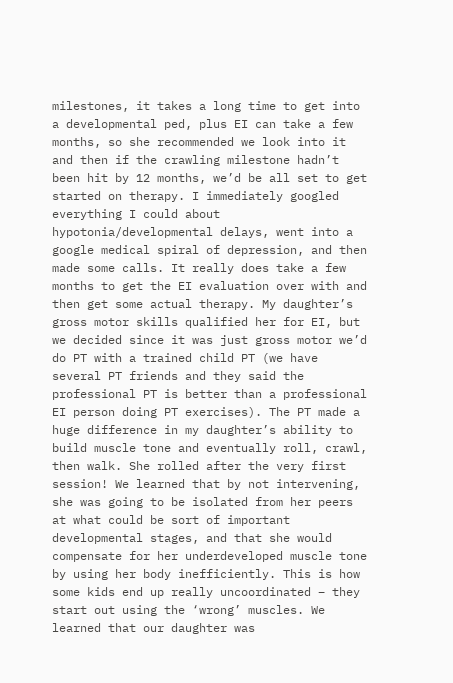milestones, it takes a long time to get into a developmental ped, plus EI can take a few months, so she recommended we look into it and then if the crawling milestone hadn’t been hit by 12 months, we’d be all set to get started on therapy. I immediately googled everything I could about hypotonia/developmental delays, went into a google medical spiral of depression, and then made some calls. It really does take a few months to get the EI evaluation over with and then get some actual therapy. My daughter’s gross motor skills qualified her for EI, but we decided since it was just gross motor we’d do PT with a trained child PT (we have several PT friends and they said the professional PT is better than a professional EI person doing PT exercises). The PT made a huge difference in my daughter’s ability to build muscle tone and eventually roll, crawl, then walk. She rolled after the very first session! We learned that by not intervening, she was going to be isolated from her peers at what could be sort of important developmental stages, and that she would compensate for her underdeveloped muscle tone by using her body inefficiently. This is how some kids end up really uncoordinated – they start out using the ‘wrong’ muscles. We learned that our daughter was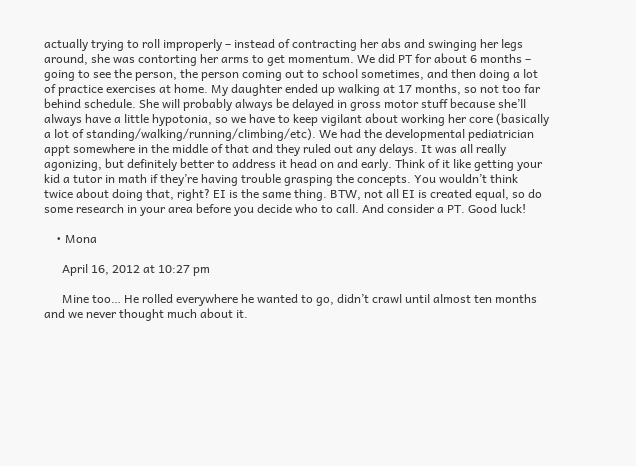actually trying to roll improperly – instead of contracting her abs and swinging her legs around, she was contorting her arms to get momentum. We did PT for about 6 months – going to see the person, the person coming out to school sometimes, and then doing a lot of practice exercises at home. My daughter ended up walking at 17 months, so not too far behind schedule. She will probably always be delayed in gross motor stuff because she’ll always have a little hypotonia, so we have to keep vigilant about working her core (basically a lot of standing/walking/running/climbing/etc). We had the developmental pediatrician appt somewhere in the middle of that and they ruled out any delays. It was all really agonizing, but definitely better to address it head on and early. Think of it like getting your kid a tutor in math if they’re having trouble grasping the concepts. You wouldn’t think twice about doing that, right? EI is the same thing. BTW, not all EI is created equal, so do some research in your area before you decide who to call. And consider a PT. Good luck!

    • Mona

      April 16, 2012 at 10:27 pm

      Mine too… He rolled everywhere he wanted to go, didn’t crawl until almost ten months and we never thought much about it.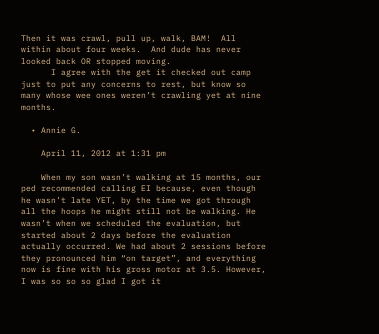Then it was crawl, pull up, walk, BAM!  All within about four weeks.  And dude has never looked back OR stopped moving.
      I agree with the get it checked out camp just to put any concerns to rest, but know so many whose wee ones weren’t crawling yet at nine months.

  • Annie G.

    April 11, 2012 at 1:31 pm

    When my son wasn’t walking at 15 months, our ped recommended calling EI because, even though he wasn’t late YET, by the time we got through all the hoops he might still not be walking. He wasn’t when we scheduled the evaluation, but started about 2 days before the evaluation actually occurred. We had about 2 sessions before they pronounced him “on target”, and everything now is fine with his gross motor at 3.5. However, I was so so so glad I got it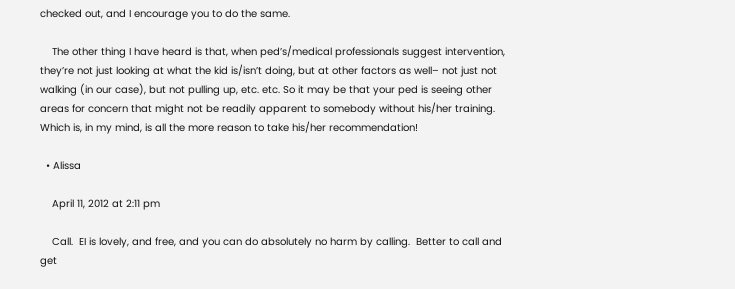checked out, and I encourage you to do the same.

    The other thing I have heard is that, when ped’s/medical professionals suggest intervention, they’re not just looking at what the kid is/isn’t doing, but at other factors as well– not just not walking (in our case), but not pulling up, etc. etc. So it may be that your ped is seeing other areas for concern that might not be readily apparent to somebody without his/her training. Which is, in my mind, is all the more reason to take his/her recommendation!

  • Alissa

    April 11, 2012 at 2:11 pm

    Call.  EI is lovely, and free, and you can do absolutely no harm by calling.  Better to call and get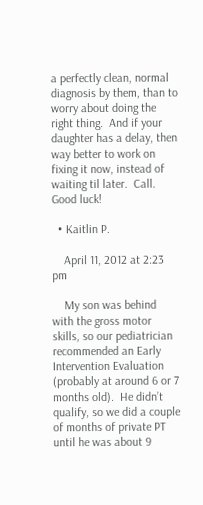a perfectly clean, normal diagnosis by them, than to worry about doing the right thing.  And if your daughter has a delay, then way better to work on fixing it now, instead of waiting til later.  Call.  Good luck!

  • Kaitlin P.

    April 11, 2012 at 2:23 pm

    My son was behind with the gross motor skills, so our pediatrician recommended an Early Intervention Evaluation (probably at around 6 or 7 months old).  He didn’t qualify, so we did a couple of months of private PT until he was about 9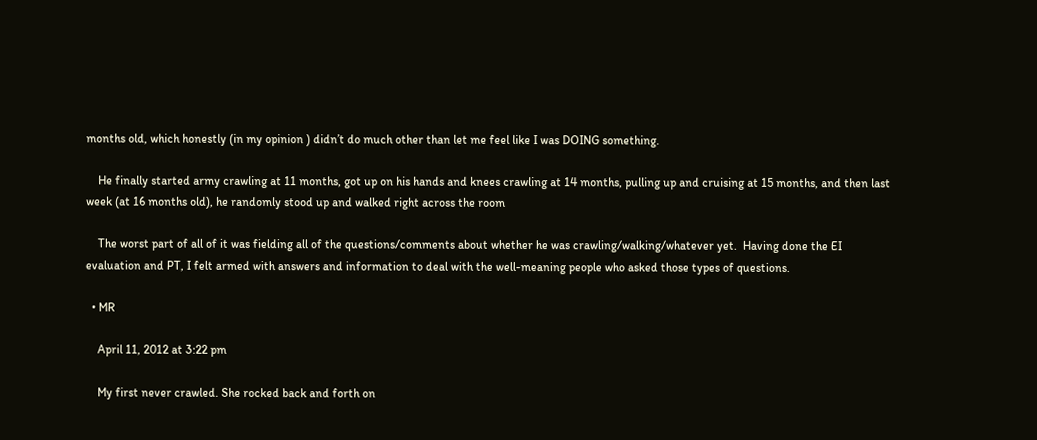months old, which honestly (in my opinion ) didn’t do much other than let me feel like I was DOING something.

    He finally started army crawling at 11 months, got up on his hands and knees crawling at 14 months, pulling up and cruising at 15 months, and then last week (at 16 months old), he randomly stood up and walked right across the room

    The worst part of all of it was fielding all of the questions/comments about whether he was crawling/walking/whatever yet.  Having done the EI evaluation and PT, I felt armed with answers and information to deal with the well-meaning people who asked those types of questions.

  • MR

    April 11, 2012 at 3:22 pm

    My first never crawled. She rocked back and forth on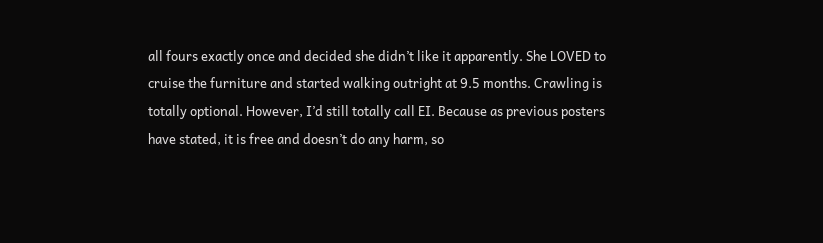all fours exactly once and decided she didn’t like it apparently. She LOVED to cruise the furniture and started walking outright at 9.5 months. Crawling is totally optional. However, I’d still totally call EI. Because as previous posters have stated, it is free and doesn’t do any harm, so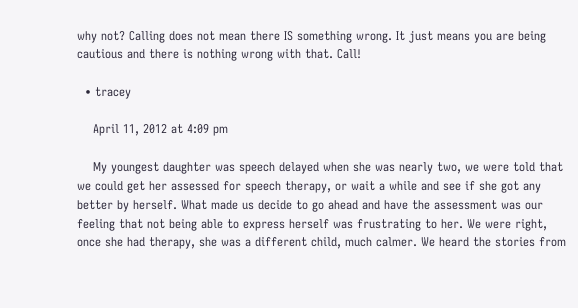why not? Calling does not mean there IS something wrong. It just means you are being cautious and there is nothing wrong with that. Call!

  • tracey

    April 11, 2012 at 4:09 pm

    My youngest daughter was speech delayed when she was nearly two, we were told that we could get her assessed for speech therapy, or wait a while and see if she got any better by herself. What made us decide to go ahead and have the assessment was our feeling that not being able to express herself was frustrating to her. We were right, once she had therapy, she was a different child, much calmer. We heard the stories from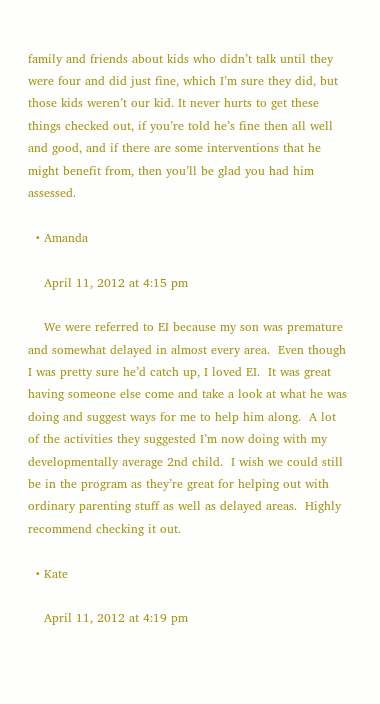family and friends about kids who didn’t talk until they were four and did just fine, which I’m sure they did, but those kids weren’t our kid. It never hurts to get these things checked out, if you’re told he’s fine then all well and good, and if there are some interventions that he might benefit from, then you’ll be glad you had him assessed.

  • Amanda

    April 11, 2012 at 4:15 pm

    We were referred to EI because my son was premature and somewhat delayed in almost every area.  Even though I was pretty sure he’d catch up, I loved EI.  It was great having someone else come and take a look at what he was doing and suggest ways for me to help him along.  A lot of the activities they suggested I’m now doing with my developmentally average 2nd child.  I wish we could still be in the program as they’re great for helping out with ordinary parenting stuff as well as delayed areas.  Highly recommend checking it out.

  • Kate

    April 11, 2012 at 4:19 pm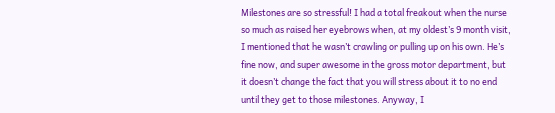Milestones are so stressful! I had a total freakout when the nurse so much as raised her eyebrows when, at my oldest’s 9 month visit, I mentioned that he wasn’t crawling or pulling up on his own. He’s fine now, and super awesome in the gross motor department, but it doesn’t change the fact that you will stress about it to no end until they get to those milestones. Anyway, I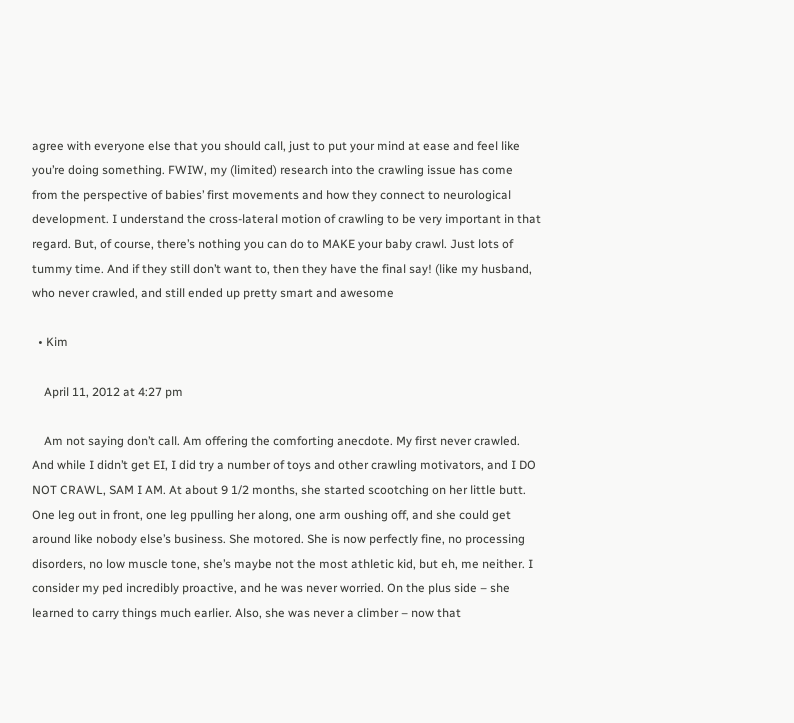agree with everyone else that you should call, just to put your mind at ease and feel like you’re doing something. FWIW, my (limited) research into the crawling issue has come from the perspective of babies’ first movements and how they connect to neurological development. I understand the cross-lateral motion of crawling to be very important in that regard. But, of course, there’s nothing you can do to MAKE your baby crawl. Just lots of tummy time. And if they still don’t want to, then they have the final say! (like my husband, who never crawled, and still ended up pretty smart and awesome

  • Kim

    April 11, 2012 at 4:27 pm

    Am not saying don’t call. Am offering the comforting anecdote. My first never crawled. And while I didn’t get EI, I did try a number of toys and other crawling motivators, and I DO NOT CRAWL, SAM I AM. At about 9 1/2 months, she started scootching on her little butt. One leg out in front, one leg ppulling her along, one arm oushing off, and she could get around like nobody else’s business. She motored. She is now perfectly fine, no processing disorders, no low muscle tone, she’s maybe not the most athletic kid, but eh, me neither. I consider my ped incredibly proactive, and he was never worried. On the plus side – she learned to carry things much earlier. Also, she was never a climber – now that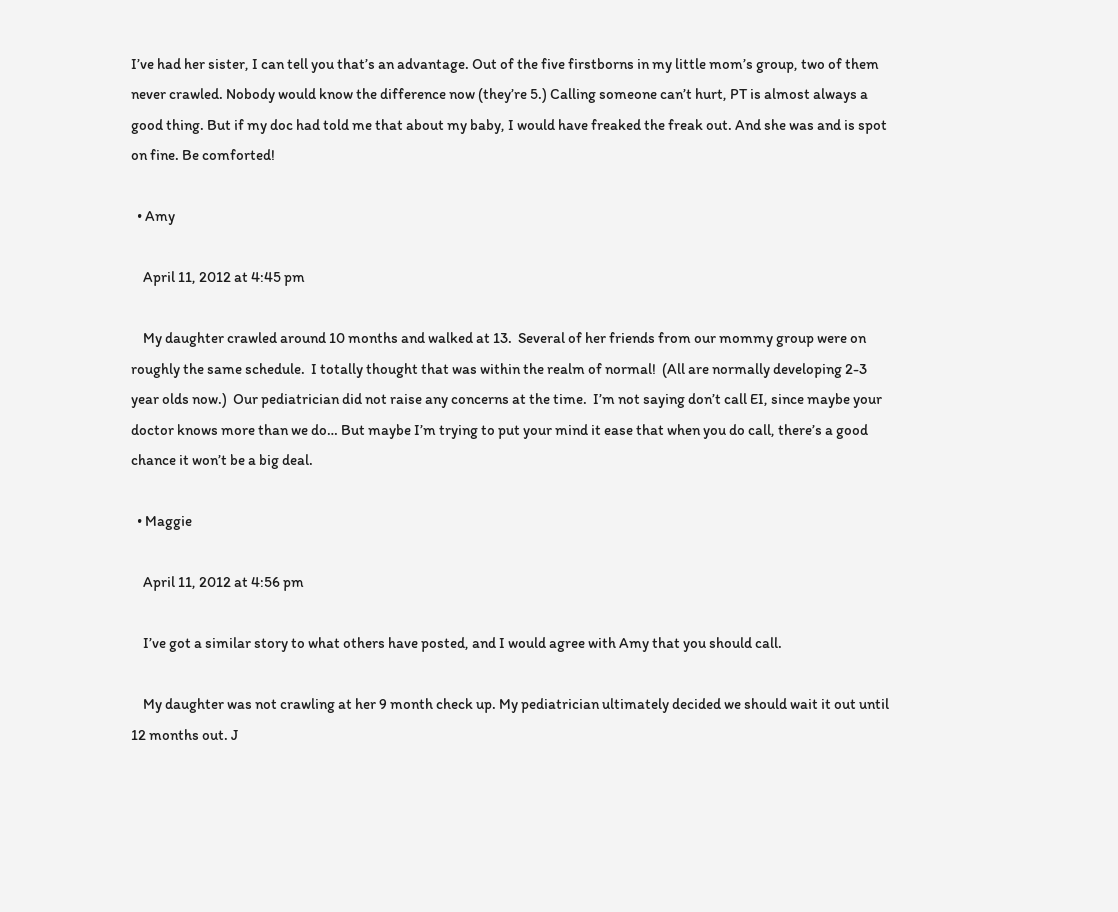I’ve had her sister, I can tell you that’s an advantage. Out of the five firstborns in my little mom’s group, two of them never crawled. Nobody would know the difference now (they’re 5.) Calling someone can’t hurt, PT is almost always a good thing. But if my doc had told me that about my baby, I would have freaked the freak out. And she was and is spot on fine. Be comforted!

  • Amy

    April 11, 2012 at 4:45 pm

    My daughter crawled around 10 months and walked at 13.  Several of her friends from our mommy group were on roughly the same schedule.  I totally thought that was within the realm of normal!  (All are normally developing 2-3 year olds now.)  Our pediatrician did not raise any concerns at the time.  I’m not saying don’t call EI, since maybe your doctor knows more than we do… But maybe I’m trying to put your mind it ease that when you do call, there’s a good chance it won’t be a big deal.

  • Maggie

    April 11, 2012 at 4:56 pm

    I’ve got a similar story to what others have posted, and I would agree with Amy that you should call.

    My daughter was not crawling at her 9 month check up. My pediatrician ultimately decided we should wait it out until 12 months out. J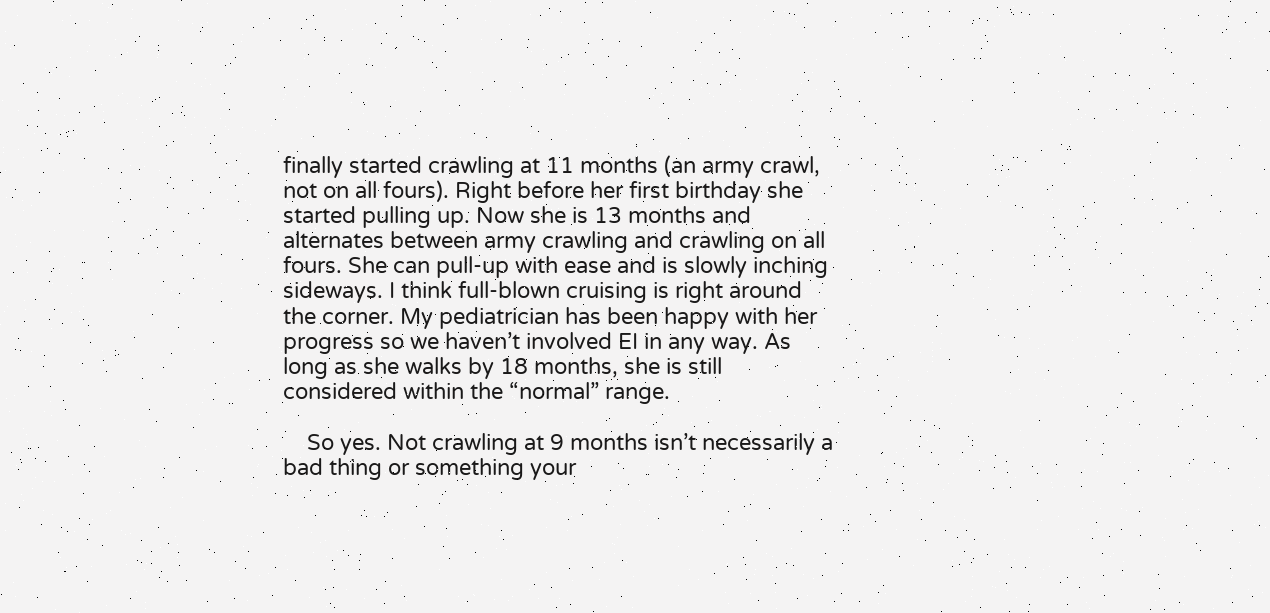finally started crawling at 11 months (an army crawl, not on all fours). Right before her first birthday she started pulling up. Now she is 13 months and alternates between army crawling and crawling on all fours. She can pull-up with ease and is slowly inching sideways. I think full-blown cruising is right around the corner. My pediatrician has been happy with her progress so we haven’t involved EI in any way. As long as she walks by 18 months, she is still considered within the “normal” range.

    So yes. Not crawling at 9 months isn’t necessarily a bad thing or something your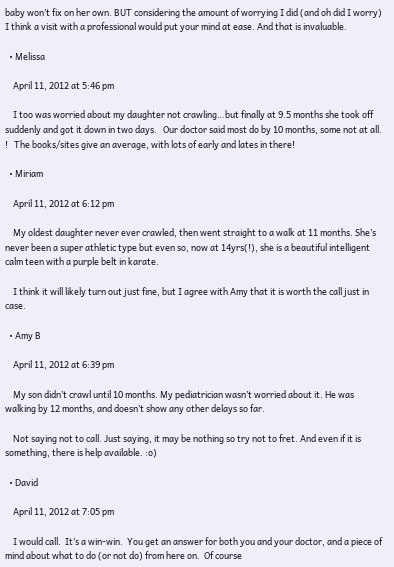baby won’t fix on her own. BUT considering the amount of worrying I did (and oh did I worry) I think a visit with a professional would put your mind at ease. And that is invaluable.

  • Melissa

    April 11, 2012 at 5:46 pm

    I too was worried about my daughter not crawling…but finally at 9.5 months she took off suddenly and got it down in two days.   Our doctor said most do by 10 months, some not at all. !   The books/sites give an average, with lots of early and lates in there!

  • Miriam

    April 11, 2012 at 6:12 pm

    My oldest daughter never ever crawled, then went straight to a walk at 11 months. She’s never been a super athletic type but even so, now at 14yrs(!), she is a beautiful intelligent calm teen with a purple belt in karate.

    I think it will likely turn out just fine, but I agree with Amy that it is worth the call just in case.

  • Amy B

    April 11, 2012 at 6:39 pm

    My son didn’t crawl until 10 months. My pediatrician wasn’t worried about it. He was walking by 12 months, and doesn’t show any other delays so far.

    Not saying not to call. Just saying, it may be nothing so try not to fret. And even if it is something, there is help available. :o)

  • David

    April 11, 2012 at 7:05 pm

    I would call.  It’s a win-win.  You get an answer for both you and your doctor, and a piece of mind about what to do (or not do) from here on.  Of course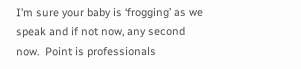I’m sure your baby is ‘frogging’ as we speak and if not now, any second now.  Point is professionals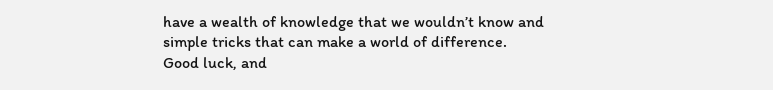have a wealth of knowledge that we wouldn’t know and simple tricks that can make a world of difference.  Good luck, and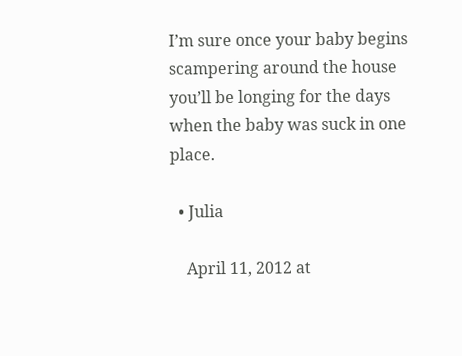I’m sure once your baby begins scampering around the house you’ll be longing for the days when the baby was suck in one place.

  • Julia

    April 11, 2012 at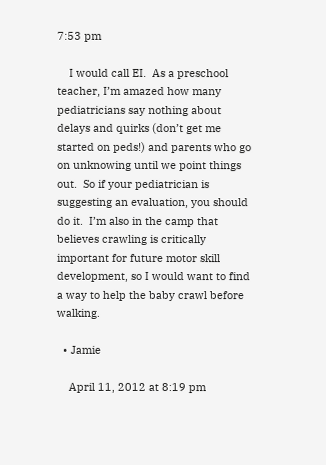7:53 pm

    I would call EI.  As a preschool teacher, I’m amazed how many pediatricians say nothing about delays and quirks (don’t get me started on peds!) and parents who go on unknowing until we point things out.  So if your pediatrician is suggesting an evaluation, you should do it.  I’m also in the camp that believes crawling is critically important for future motor skill development, so I would want to find a way to help the baby crawl before walking.

  • Jamie

    April 11, 2012 at 8:19 pm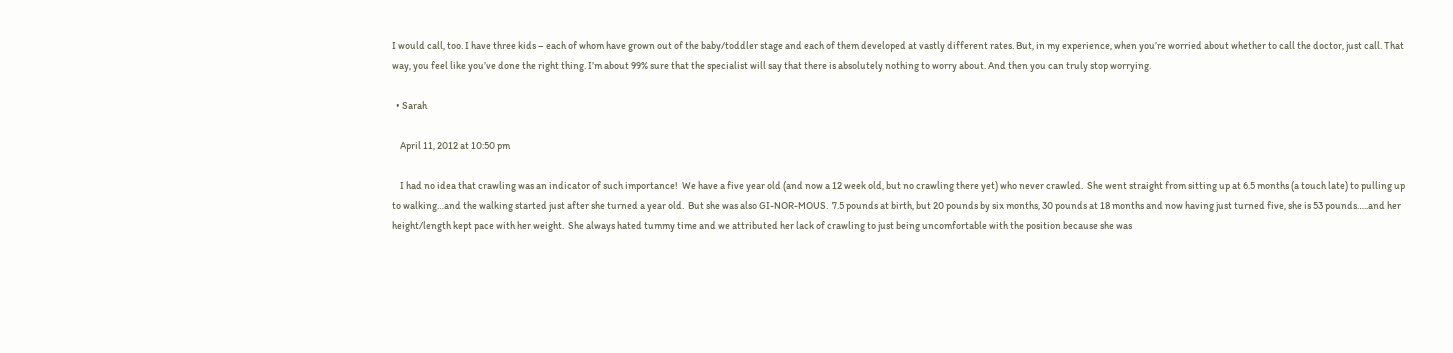I would call, too. I have three kids – each of whom have grown out of the baby/toddler stage and each of them developed at vastly different rates. But, in my experience, when you’re worried about whether to call the doctor, just call. That way, you feel like you’ve done the right thing. I’m about 99% sure that the specialist will say that there is absolutely nothing to worry about. And then you can truly stop worrying.

  • Sarah

    April 11, 2012 at 10:50 pm

    I had no idea that crawling was an indicator of such importance!  We have a five year old (and now a 12 week old, but no crawling there yet) who never crawled.  She went straight from sitting up at 6.5 months (a touch late) to pulling up to walking…and the walking started just after she turned a year old.  But she was also GI-NOR-MOUS.  7.5 pounds at birth, but 20 pounds by six months, 30 pounds at 18 months and now having just turned five, she is 53 pounds…..and her height/length kept pace with her weight.  She always hated tummy time and we attributed her lack of crawling to just being uncomfortable with the position because she was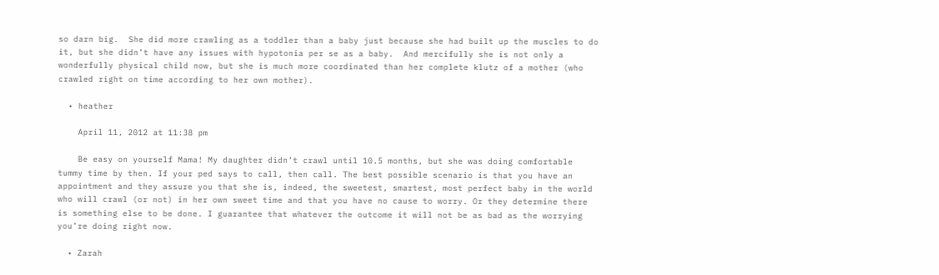so darn big.  She did more crawling as a toddler than a baby just because she had built up the muscles to do it, but she didn’t have any issues with hypotonia per se as a baby.  And mercifully she is not only a wonderfully physical child now, but she is much more coordinated than her complete klutz of a mother (who crawled right on time according to her own mother).

  • heather

    April 11, 2012 at 11:38 pm

    Be easy on yourself Mama! My daughter didn’t crawl until 10.5 months, but she was doing comfortable tummy time by then. If your ped says to call, then call. The best possible scenario is that you have an appointment and they assure you that she is, indeed, the sweetest, smartest, most perfect baby in the world who will crawl (or not) in her own sweet time and that you have no cause to worry. Or they determine there is something else to be done. I guarantee that whatever the outcome it will not be as bad as the worrying you’re doing right now.

  • Zarah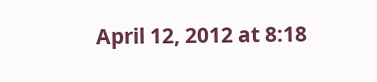April 12, 2012 at 8:18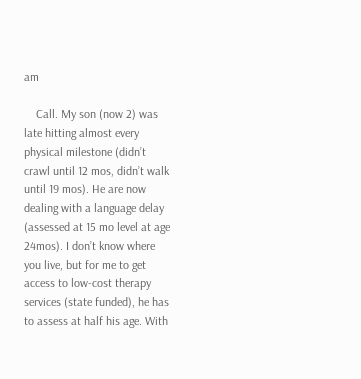am

    Call. My son (now 2) was late hitting almost every physical milestone (didn’t crawl until 12 mos, didn’t walk until 19 mos). He are now dealing with a language delay (assessed at 15 mo level at age 24mos). I don’t know where you live, but for me to get access to low-cost therapy services (state funded), he has to assess at half his age. With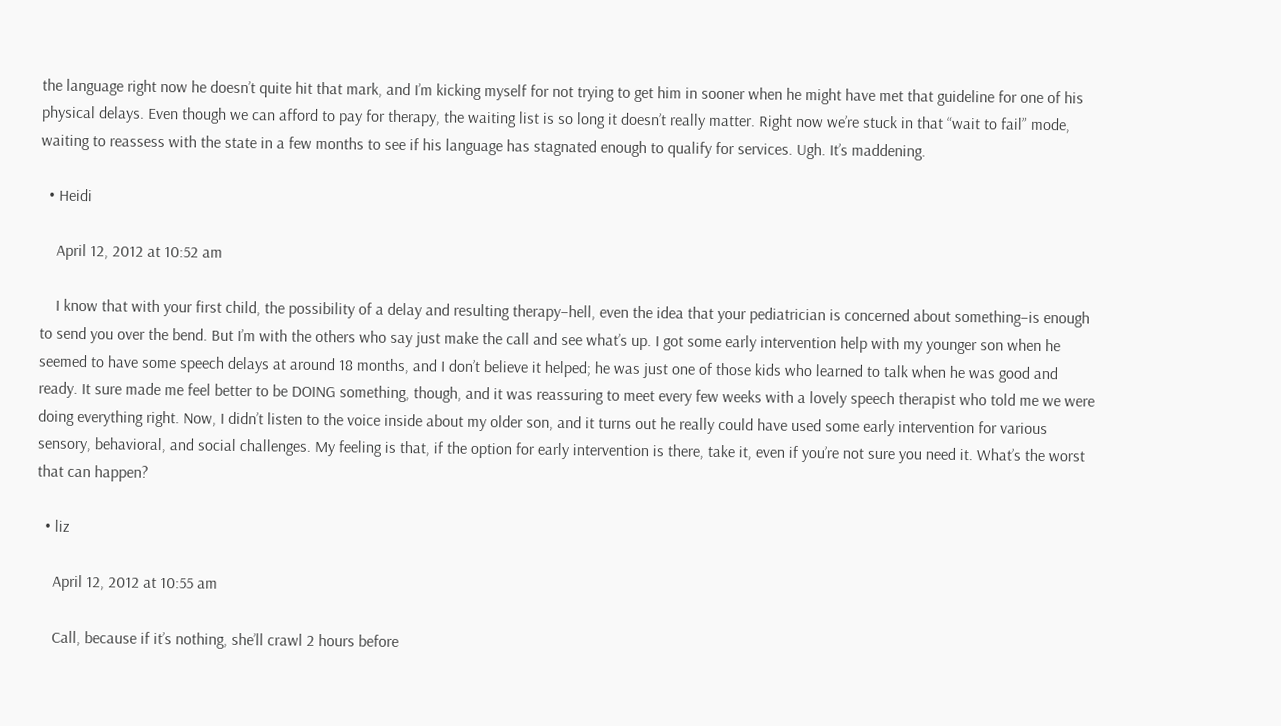the language right now he doesn’t quite hit that mark, and I’m kicking myself for not trying to get him in sooner when he might have met that guideline for one of his physical delays. Even though we can afford to pay for therapy, the waiting list is so long it doesn’t really matter. Right now we’re stuck in that “wait to fail” mode, waiting to reassess with the state in a few months to see if his language has stagnated enough to qualify for services. Ugh. It’s maddening.

  • Heidi

    April 12, 2012 at 10:52 am

    I know that with your first child, the possibility of a delay and resulting therapy–hell, even the idea that your pediatrician is concerned about something–is enough to send you over the bend. But I’m with the others who say just make the call and see what’s up. I got some early intervention help with my younger son when he seemed to have some speech delays at around 18 months, and I don’t believe it helped; he was just one of those kids who learned to talk when he was good and ready. It sure made me feel better to be DOING something, though, and it was reassuring to meet every few weeks with a lovely speech therapist who told me we were doing everything right. Now, I didn’t listen to the voice inside about my older son, and it turns out he really could have used some early intervention for various sensory, behavioral, and social challenges. My feeling is that, if the option for early intervention is there, take it, even if you’re not sure you need it. What’s the worst that can happen?

  • liz

    April 12, 2012 at 10:55 am

    Call, because if it’s nothing, she’ll crawl 2 hours before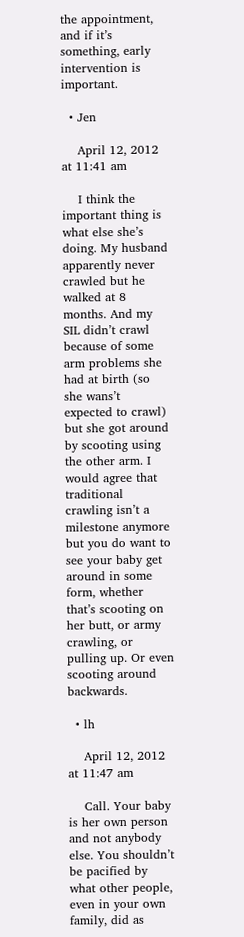the appointment, and if it’s something, early intervention is important.

  • Jen

    April 12, 2012 at 11:41 am

    I think the important thing is what else she’s doing. My husband apparently never crawled but he walked at 8 months. And my SIL didn’t crawl because of some arm problems she had at birth (so she wans’t expected to crawl) but she got around by scooting using the other arm. I would agree that traditional crawling isn’t a milestone anymore but you do want to see your baby get around in some form, whether that’s scooting on her butt, or army crawling, or pulling up. Or even scooting around backwards.

  • lh

    April 12, 2012 at 11:47 am

    Call. Your baby is her own person and not anybody else. You shouldn’t be pacified by what other people, even in your own family, did as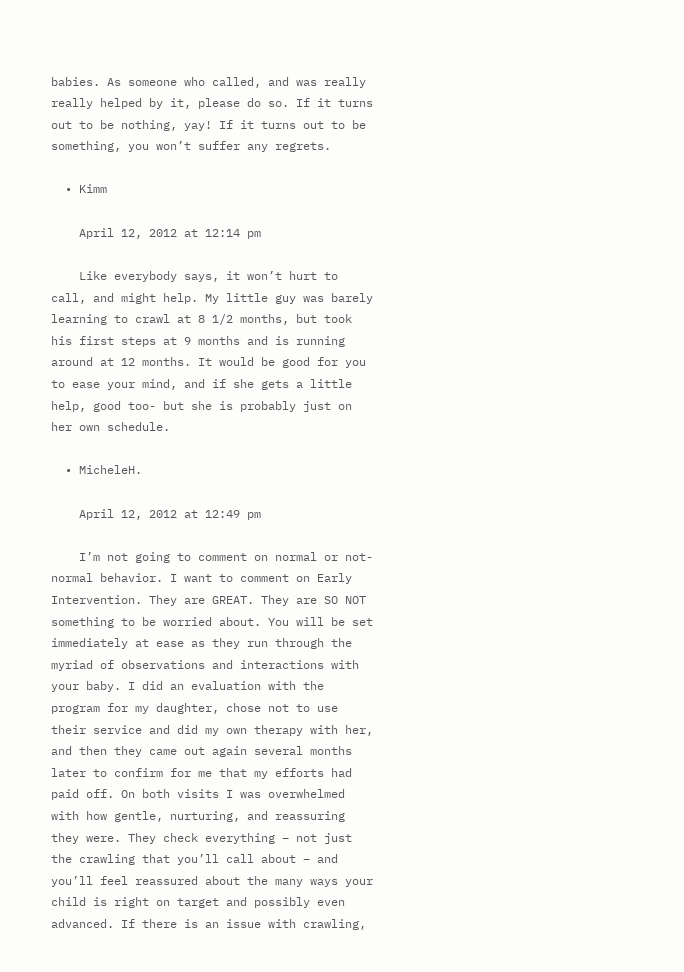babies. As someone who called, and was really really helped by it, please do so. If it turns out to be nothing, yay! If it turns out to be something, you won’t suffer any regrets.

  • Kimm

    April 12, 2012 at 12:14 pm

    Like everybody says, it won’t hurt to call, and might help. My little guy was barely learning to crawl at 8 1/2 months, but took his first steps at 9 months and is running around at 12 months. It would be good for you to ease your mind, and if she gets a little help, good too- but she is probably just on her own schedule.

  • MicheleH.

    April 12, 2012 at 12:49 pm

    I’m not going to comment on normal or not-normal behavior. I want to comment on Early Intervention. They are GREAT. They are SO NOT something to be worried about. You will be set immediately at ease as they run through the myriad of observations and interactions with your baby. I did an evaluation with the program for my daughter, chose not to use their service and did my own therapy with her, and then they came out again several months later to confirm for me that my efforts had paid off. On both visits I was overwhelmed with how gentle, nurturing, and reassuring they were. They check everything – not just the crawling that you’ll call about – and you’ll feel reassured about the many ways your child is right on target and possibly even advanced. If there is an issue with crawling,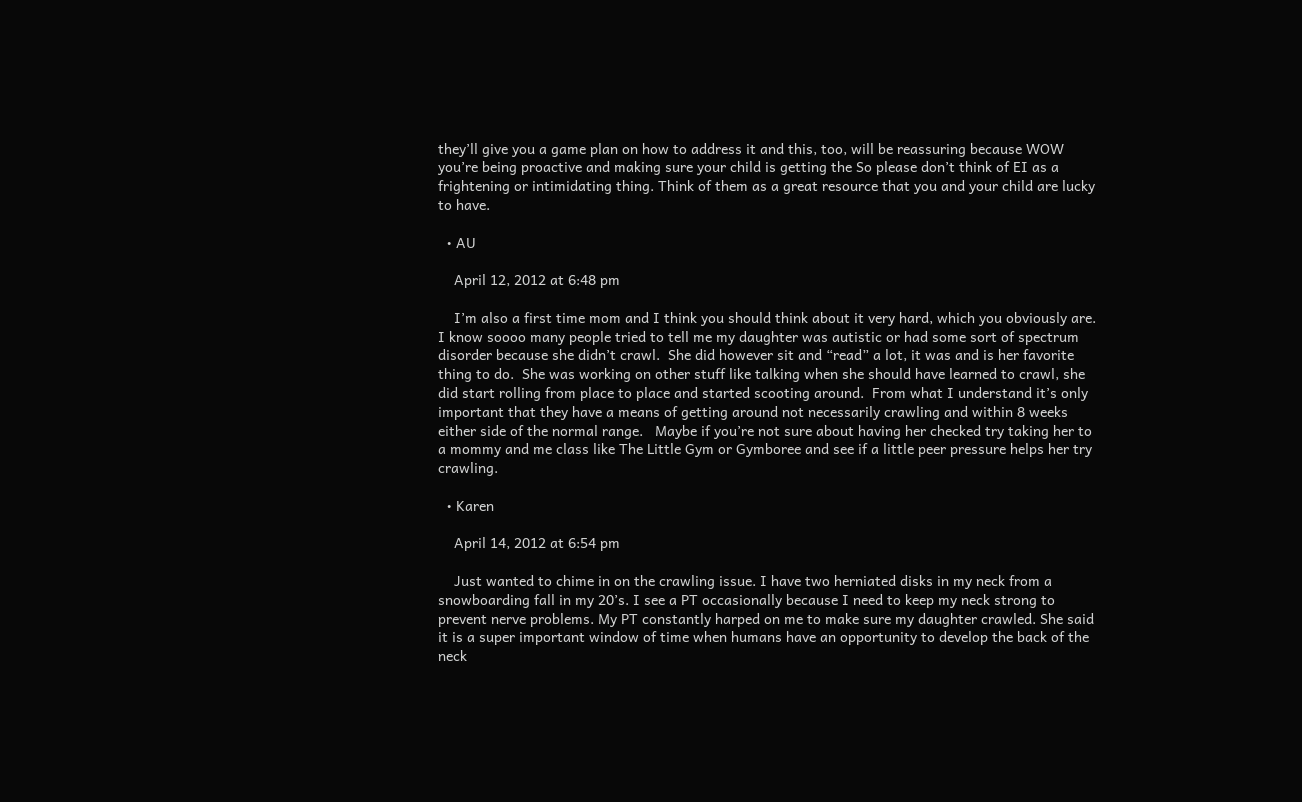they’ll give you a game plan on how to address it and this, too, will be reassuring because WOW you’re being proactive and making sure your child is getting the So please don’t think of EI as a frightening or intimidating thing. Think of them as a great resource that you and your child are lucky to have.

  • AU

    April 12, 2012 at 6:48 pm

    I’m also a first time mom and I think you should think about it very hard, which you obviously are.  I know soooo many people tried to tell me my daughter was autistic or had some sort of spectrum disorder because she didn’t crawl.  She did however sit and “read” a lot, it was and is her favorite thing to do.  She was working on other stuff like talking when she should have learned to crawl, she did start rolling from place to place and started scooting around.  From what I understand it’s only important that they have a means of getting around not necessarily crawling and within 8 weeks either side of the normal range.   Maybe if you’re not sure about having her checked try taking her to a mommy and me class like The Little Gym or Gymboree and see if a little peer pressure helps her try crawling.

  • Karen

    April 14, 2012 at 6:54 pm

    Just wanted to chime in on the crawling issue. I have two herniated disks in my neck from a snowboarding fall in my 20’s. I see a PT occasionally because I need to keep my neck strong to prevent nerve problems. My PT constantly harped on me to make sure my daughter crawled. She said it is a super important window of time when humans have an opportunity to develop the back of the neck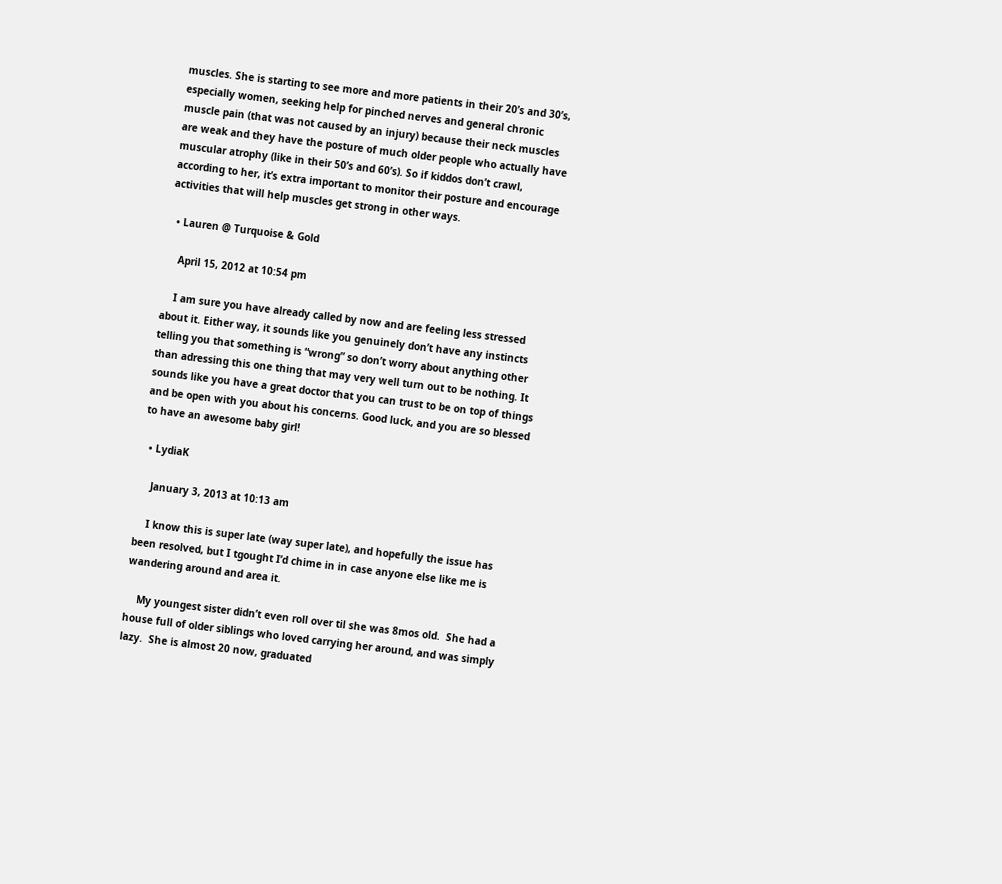muscles. She is starting to see more and more patients in their 20’s and 30’s, especially women, seeking help for pinched nerves and general chronic muscle pain (that was not caused by an injury) because their neck muscles are weak and they have the posture of much older people who actually have muscular atrophy (like in their 50’s and 60’s). So if kiddos don’t crawl, according to her, it’s extra important to monitor their posture and encourage activities that will help muscles get strong in other ways.

  • Lauren @ Turquoise & Gold

    April 15, 2012 at 10:54 pm

    I am sure you have already called by now and are feeling less stressed about it. Either way, it sounds like you genuinely don’t have any instincts telling you that something is “wrong” so don’t worry about anything other than adressing this one thing that may very well turn out to be nothing. It sounds like you have a great doctor that you can trust to be on top of things and be open with you about his concerns. Good luck, and you are so blessed to have an awesome baby girl!

  • LydiaK

    January 3, 2013 at 10:13 am

    I know this is super late (way super late), and hopefully the issue has been resolved, but I tgought I’d chime in in case anyone else like me is wandering around and area it.

    My youngest sister didn’t even roll over til she was 8mos old.  She had a house full of older siblings who loved carrying her around, and was simply lazy.  She is almost 20 now, graduated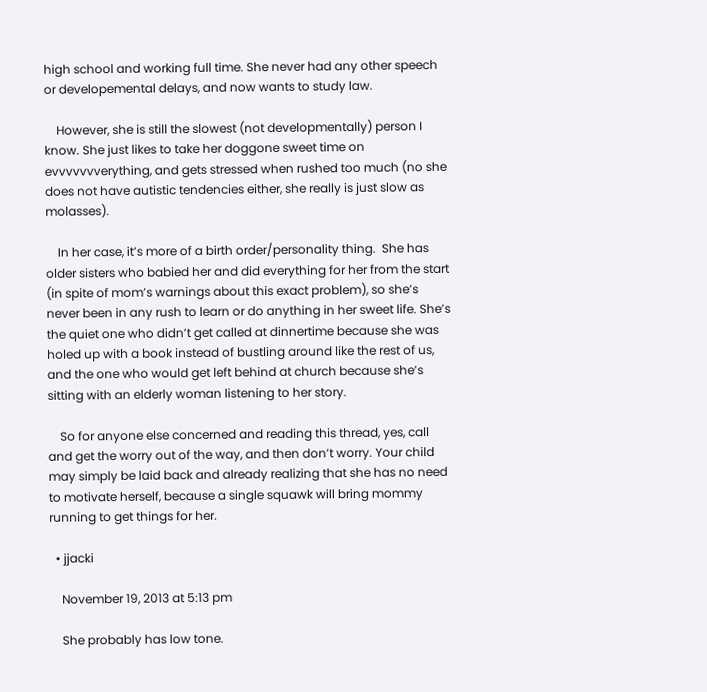high school and working full time. She never had any other speech or developemental delays, and now wants to study law.

    However, she is still the slowest (not developmentally) person I know. She just likes to take her doggone sweet time on evvvvvvverything, and gets stressed when rushed too much (no she does not have autistic tendencies either, she really is just slow as molasses).

    In her case, it’s more of a birth order/personality thing.  She has older sisters who babied her and did everything for her from the start (in spite of mom’s warnings about this exact problem), so she’s never been in any rush to learn or do anything in her sweet life. She’s the quiet one who didn’t get called at dinnertime because she was holed up with a book instead of bustling around like the rest of us, and the one who would get left behind at church because she’s sitting with an elderly woman listening to her story.

    So for anyone else concerned and reading this thread, yes, call and get the worry out of the way, and then don’t worry. Your child may simply be laid back and already realizing that she has no need to motivate herself, because a single squawk will bring mommy running to get things for her.

  • jjacki

    November 19, 2013 at 5:13 pm

    She probably has low tone.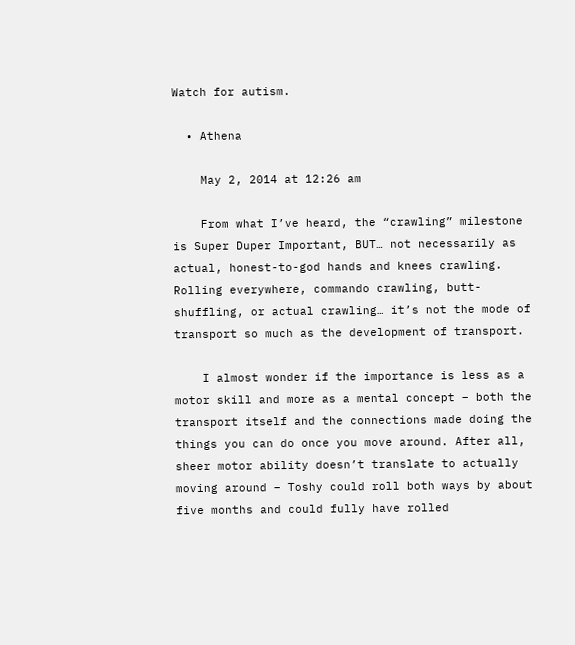Watch for autism.

  • Athena

    May 2, 2014 at 12:26 am

    From what I’ve heard, the “crawling” milestone is Super Duper Important, BUT… not necessarily as actual, honest-to-god hands and knees crawling. Rolling everywhere, commando crawling, butt-shuffling, or actual crawling… it’s not the mode of transport so much as the development of transport.

    I almost wonder if the importance is less as a motor skill and more as a mental concept – both the transport itself and the connections made doing the things you can do once you move around. After all, sheer motor ability doesn’t translate to actually moving around – Toshy could roll both ways by about five months and could fully have rolled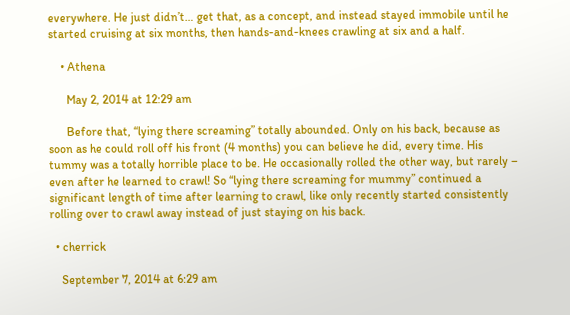everywhere. He just didn’t… get that, as a concept, and instead stayed immobile until he started cruising at six months, then hands-and-knees crawling at six and a half.

    • Athena

      May 2, 2014 at 12:29 am

      Before that, “lying there screaming” totally abounded. Only on his back, because as soon as he could roll off his front (4 months) you can believe he did, every time. His tummy was a totally horrible place to be. He occasionally rolled the other way, but rarely – even after he learned to crawl! So “lying there screaming for mummy” continued a significant length of time after learning to crawl, like only recently started consistently rolling over to crawl away instead of just staying on his back.

  • cherrick

    September 7, 2014 at 6:29 am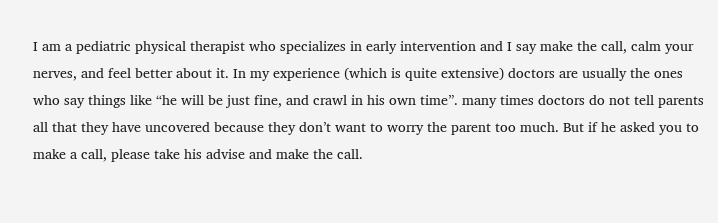I am a pediatric physical therapist who specializes in early intervention and I say make the call, calm your nerves, and feel better about it. In my experience (which is quite extensive) doctors are usually the ones who say things like “he will be just fine, and crawl in his own time”. many times doctors do not tell parents all that they have uncovered because they don’t want to worry the parent too much. But if he asked you to make a call, please take his advise and make the call.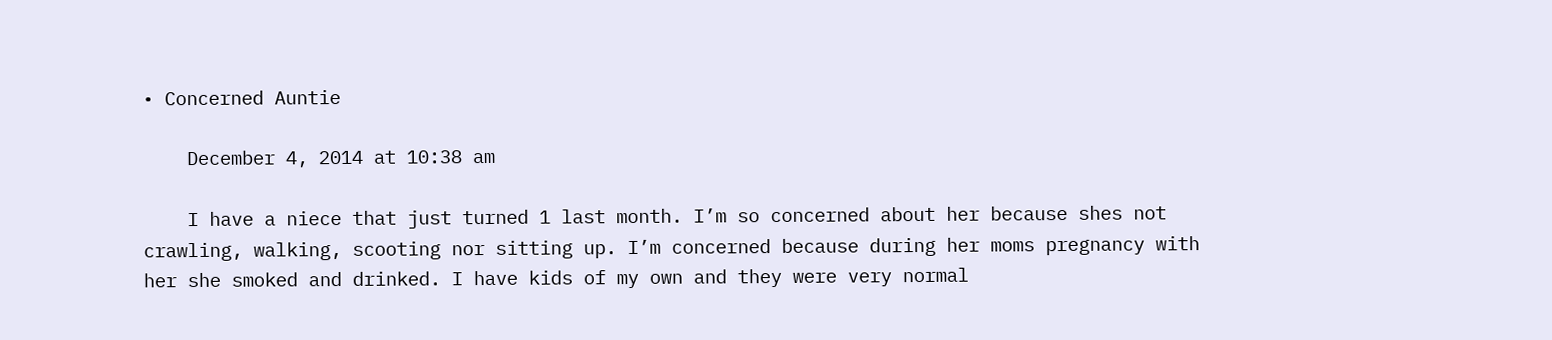• Concerned Auntie

    December 4, 2014 at 10:38 am

    I have a niece that just turned 1 last month. I’m so concerned about her because shes not crawling, walking, scooting nor sitting up. I’m concerned because during her moms pregnancy with her she smoked and drinked. I have kids of my own and they were very normal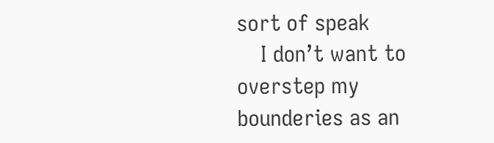sort of speak
    I don’t want to overstep my bounderies as an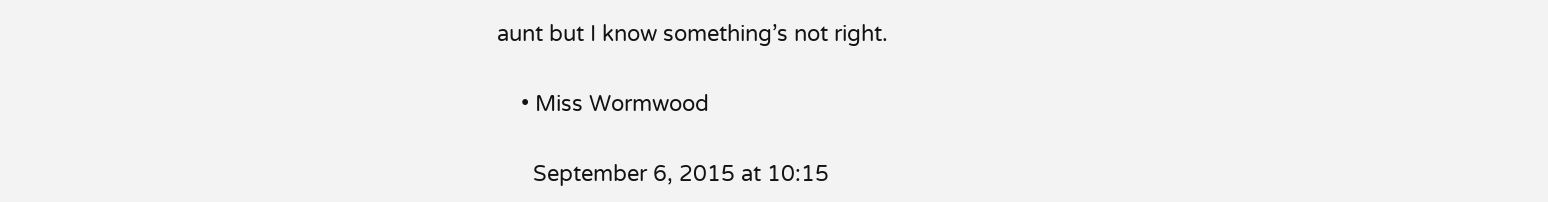aunt but I know something’s not right.

    • Miss Wormwood

      September 6, 2015 at 10:15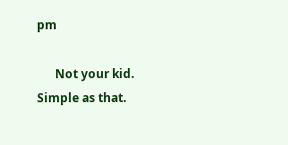pm

      Not your kid. Simple as that.